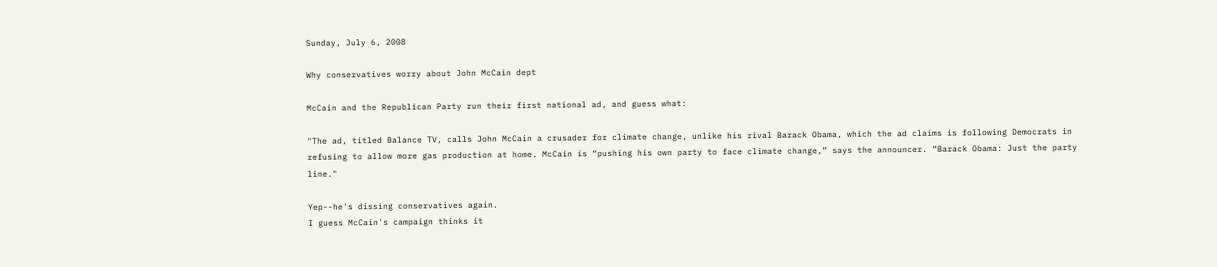Sunday, July 6, 2008

Why conservatives worry about John McCain dept

McCain and the Republican Party run their first national ad, and guess what:

"The ad, titled Balance TV, calls John McCain a crusader for climate change, unlike his rival Barack Obama, which the ad claims is following Democrats in refusing to allow more gas production at home. McCain is “pushing his own party to face climate change,” says the announcer. “Barack Obama: Just the party line."

Yep--he's dissing conservatives again.
I guess McCain's campaign thinks it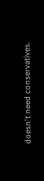doesn't need conservatives.